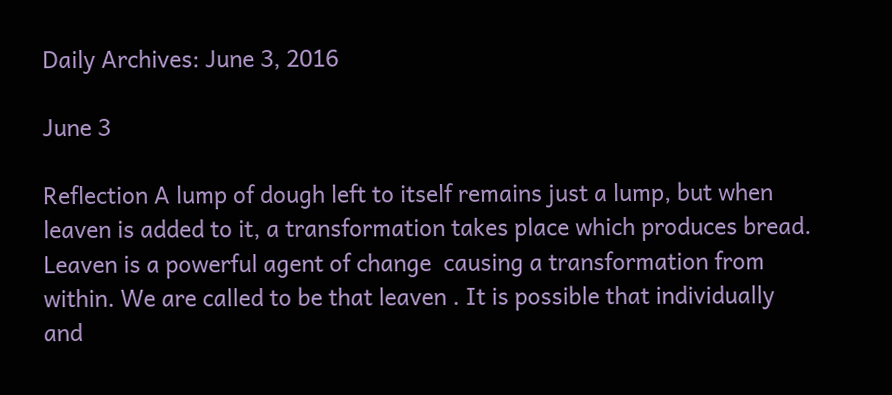Daily Archives: June 3, 2016

June 3

Reflection A lump of dough left to itself remains just a lump, but when leaven is added to it, a transformation takes place which produces bread. Leaven is a powerful agent of change  causing a transformation from within. We are called to be that leaven . It is possible that individually and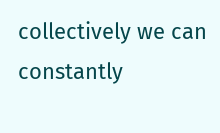collectively we can constantly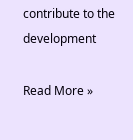contribute to the development

Read More »